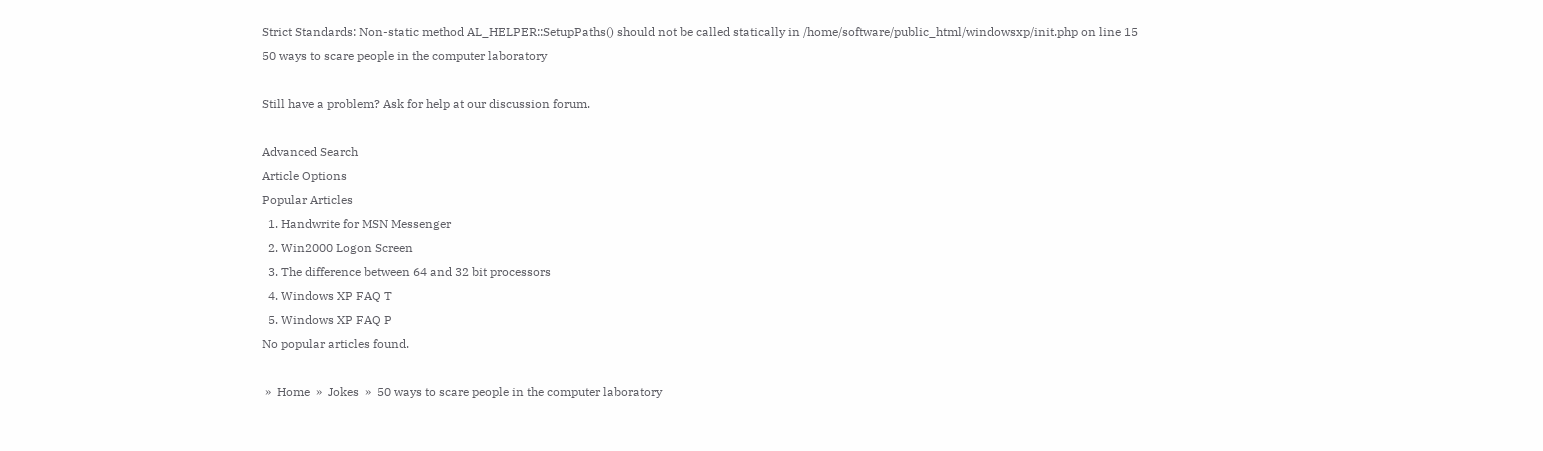Strict Standards: Non-static method AL_HELPER::SetupPaths() should not be called statically in /home/software/public_html/windowsxp/init.php on line 15
50 ways to scare people in the computer laboratory

Still have a problem? Ask for help at our discussion forum.

Advanced Search
Article Options
Popular Articles
  1. Handwrite for MSN Messenger
  2. Win2000 Logon Screen
  3. The difference between 64 and 32 bit processors
  4. Windows XP FAQ T
  5. Windows XP FAQ P
No popular articles found.

 »  Home  »  Jokes  »  50 ways to scare people in the computer laboratory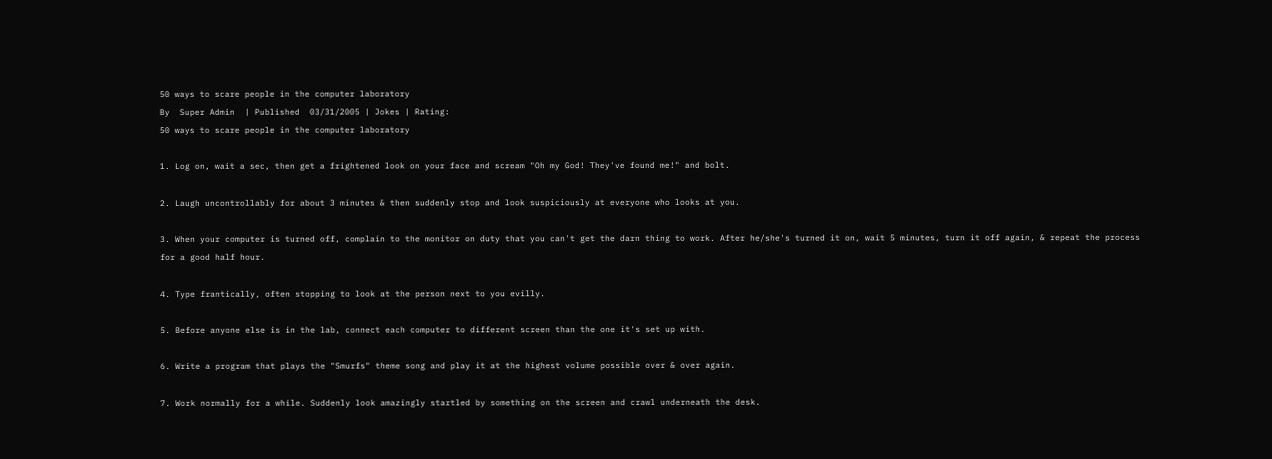50 ways to scare people in the computer laboratory
By  Super Admin  | Published  03/31/2005 | Jokes | Rating:
50 ways to scare people in the computer laboratory

1. Log on, wait a sec, then get a frightened look on your face and scream "Oh my God! They've found me!" and bolt.

2. Laugh uncontrollably for about 3 minutes & then suddenly stop and look suspiciously at everyone who looks at you.

3. When your computer is turned off, complain to the monitor on duty that you can't get the darn thing to work. After he/she's turned it on, wait 5 minutes, turn it off again, & repeat the process for a good half hour.

4. Type frantically, often stopping to look at the person next to you evilly.

5. Before anyone else is in the lab, connect each computer to different screen than the one it's set up with.

6. Write a program that plays the "Smurfs" theme song and play it at the highest volume possible over & over again.

7. Work normally for a while. Suddenly look amazingly startled by something on the screen and crawl underneath the desk.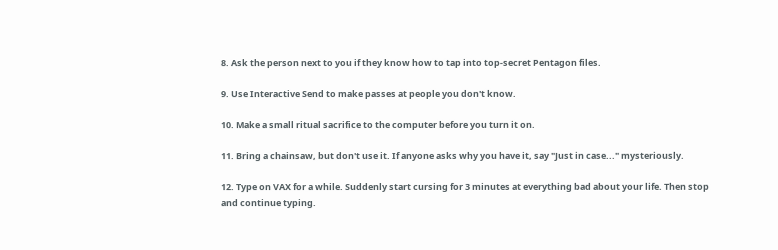8. Ask the person next to you if they know how to tap into top-secret Pentagon files.

9. Use Interactive Send to make passes at people you don't know.

10. Make a small ritual sacrifice to the computer before you turn it on.

11. Bring a chainsaw, but don't use it. If anyone asks why you have it, say "Just in case..." mysteriously.

12. Type on VAX for a while. Suddenly start cursing for 3 minutes at everything bad about your life. Then stop and continue typing.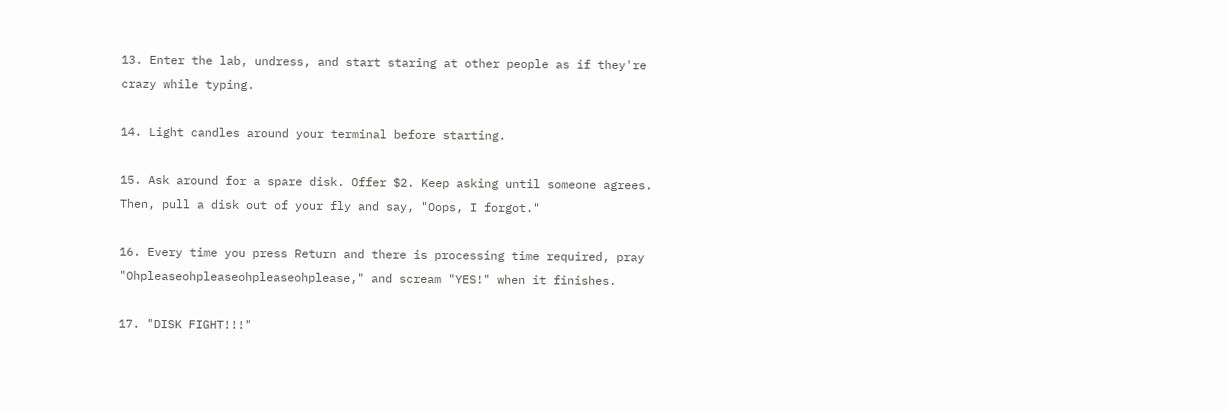13. Enter the lab, undress, and start staring at other people as if they're crazy while typing.

14. Light candles around your terminal before starting.

15. Ask around for a spare disk. Offer $2. Keep asking until someone agrees. Then, pull a disk out of your fly and say, "Oops, I forgot."

16. Every time you press Return and there is processing time required, pray "Ohpleaseohpleaseohpleaseohplease," and scream "YES!" when it finishes.

17. "DISK FIGHT!!!"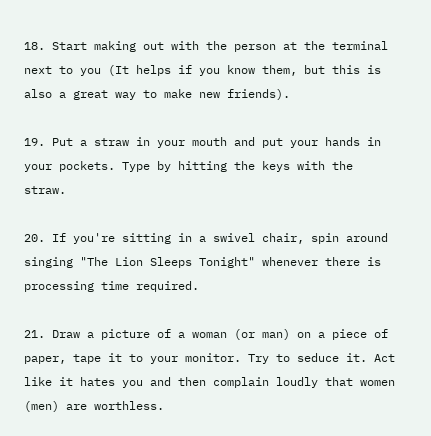18. Start making out with the person at the terminal next to you (It helps if you know them, but this is also a great way to make new friends).

19. Put a straw in your mouth and put your hands in your pockets. Type by hitting the keys with the straw.

20. If you're sitting in a swivel chair, spin around singing "The Lion Sleeps Tonight" whenever there is processing time required.

21. Draw a picture of a woman (or man) on a piece of paper, tape it to your monitor. Try to seduce it. Act like it hates you and then complain loudly that women (men) are worthless.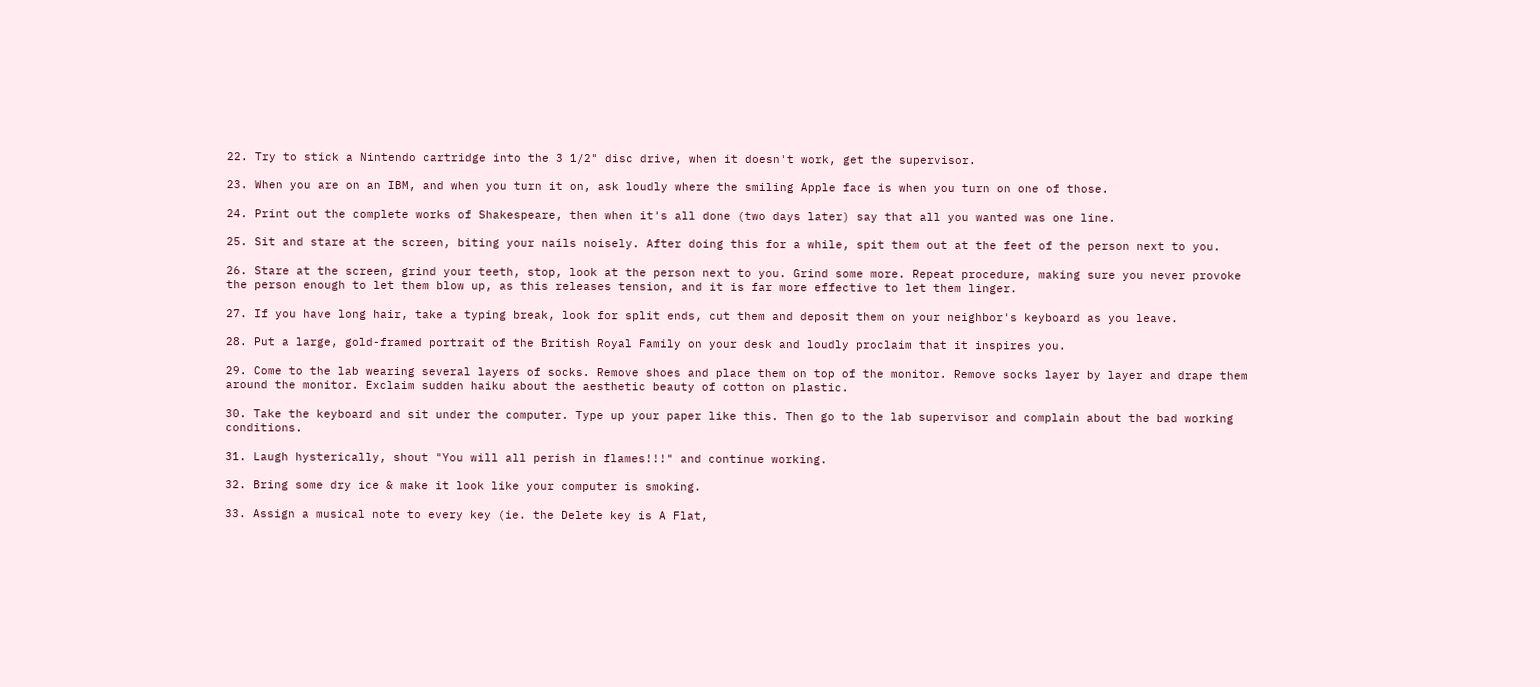22. Try to stick a Nintendo cartridge into the 3 1/2" disc drive, when it doesn't work, get the supervisor.

23. When you are on an IBM, and when you turn it on, ask loudly where the smiling Apple face is when you turn on one of those.

24. Print out the complete works of Shakespeare, then when it's all done (two days later) say that all you wanted was one line.

25. Sit and stare at the screen, biting your nails noisely. After doing this for a while, spit them out at the feet of the person next to you.

26. Stare at the screen, grind your teeth, stop, look at the person next to you. Grind some more. Repeat procedure, making sure you never provoke the person enough to let them blow up, as this releases tension, and it is far more effective to let them linger.

27. If you have long hair, take a typing break, look for split ends, cut them and deposit them on your neighbor's keyboard as you leave.

28. Put a large, gold-framed portrait of the British Royal Family on your desk and loudly proclaim that it inspires you.

29. Come to the lab wearing several layers of socks. Remove shoes and place them on top of the monitor. Remove socks layer by layer and drape them around the monitor. Exclaim sudden haiku about the aesthetic beauty of cotton on plastic.

30. Take the keyboard and sit under the computer. Type up your paper like this. Then go to the lab supervisor and complain about the bad working conditions.

31. Laugh hysterically, shout "You will all perish in flames!!!" and continue working.

32. Bring some dry ice & make it look like your computer is smoking.

33. Assign a musical note to every key (ie. the Delete key is A Flat,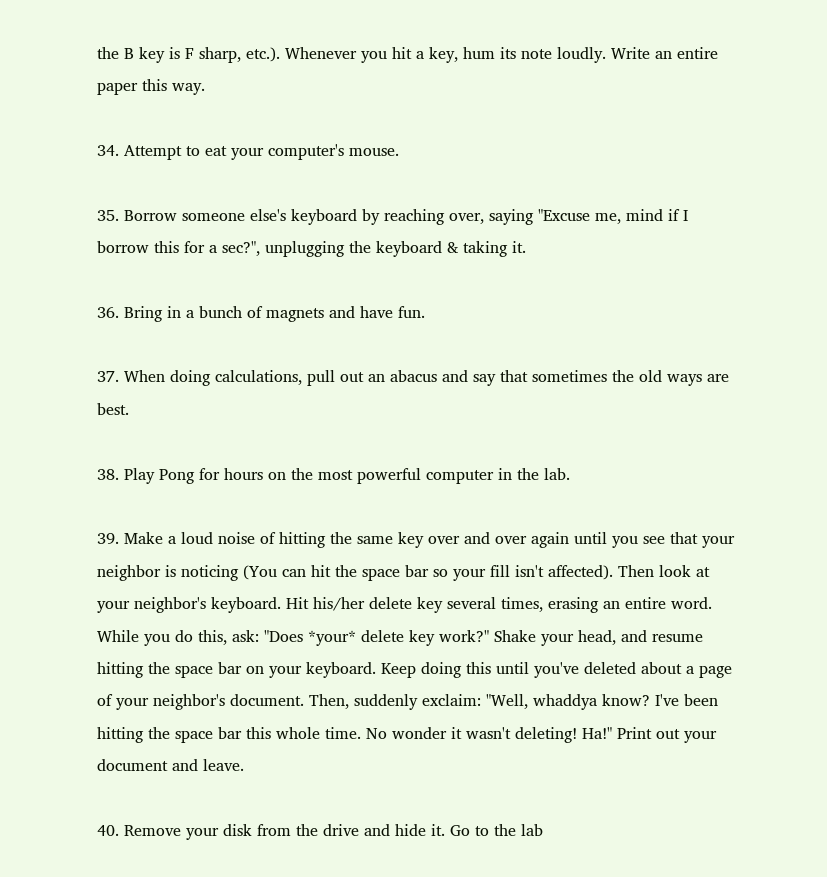the B key is F sharp, etc.). Whenever you hit a key, hum its note loudly. Write an entire paper this way.

34. Attempt to eat your computer's mouse.

35. Borrow someone else's keyboard by reaching over, saying "Excuse me, mind if I borrow this for a sec?", unplugging the keyboard & taking it.

36. Bring in a bunch of magnets and have fun.

37. When doing calculations, pull out an abacus and say that sometimes the old ways are best.

38. Play Pong for hours on the most powerful computer in the lab.

39. Make a loud noise of hitting the same key over and over again until you see that your neighbor is noticing (You can hit the space bar so your fill isn't affected). Then look at your neighbor's keyboard. Hit his/her delete key several times, erasing an entire word. While you do this, ask: "Does *your* delete key work?" Shake your head, and resume hitting the space bar on your keyboard. Keep doing this until you've deleted about a page of your neighbor's document. Then, suddenly exclaim: "Well, whaddya know? I've been hitting the space bar this whole time. No wonder it wasn't deleting! Ha!" Print out your document and leave.

40. Remove your disk from the drive and hide it. Go to the lab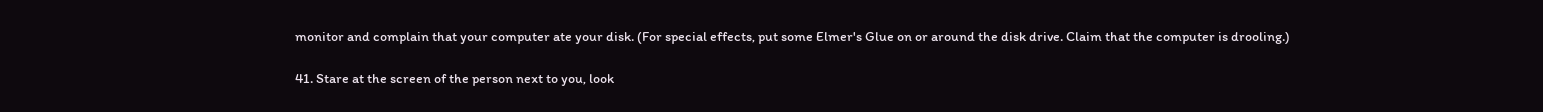monitor and complain that your computer ate your disk. (For special effects, put some Elmer's Glue on or around the disk drive. Claim that the computer is drooling.)

41. Stare at the screen of the person next to you, look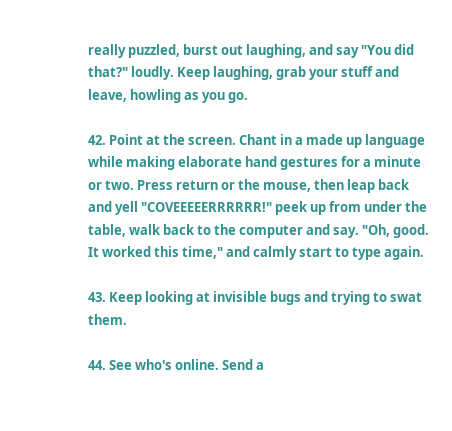really puzzled, burst out laughing, and say "You did that?" loudly. Keep laughing, grab your stuff and leave, howling as you go.

42. Point at the screen. Chant in a made up language while making elaborate hand gestures for a minute or two. Press return or the mouse, then leap back and yell "COVEEEEERRRRRR!" peek up from under the table, walk back to the computer and say. "Oh, good. It worked this time," and calmly start to type again.

43. Keep looking at invisible bugs and trying to swat them.

44. See who's online. Send a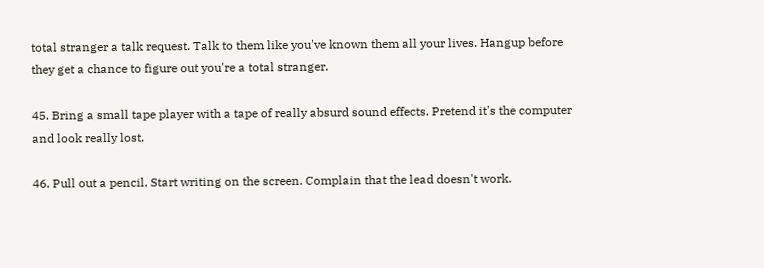total stranger a talk request. Talk to them like you've known them all your lives. Hangup before they get a chance to figure out you're a total stranger.

45. Bring a small tape player with a tape of really absurd sound effects. Pretend it's the computer and look really lost.

46. Pull out a pencil. Start writing on the screen. Complain that the lead doesn't work.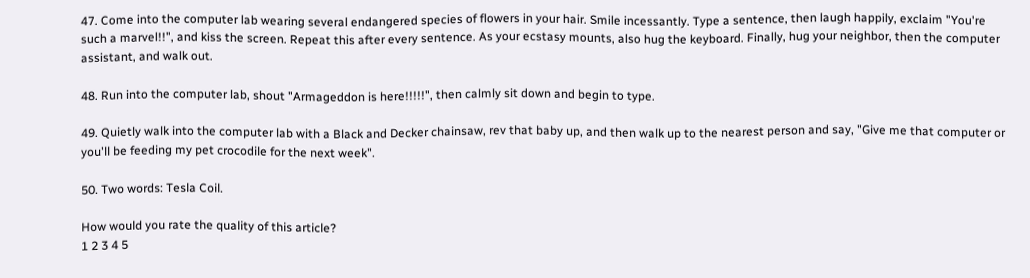47. Come into the computer lab wearing several endangered species of flowers in your hair. Smile incessantly. Type a sentence, then laugh happily, exclaim "You're such a marvel!!", and kiss the screen. Repeat this after every sentence. As your ecstasy mounts, also hug the keyboard. Finally, hug your neighbor, then the computer assistant, and walk out.

48. Run into the computer lab, shout "Armageddon is here!!!!!", then calmly sit down and begin to type.

49. Quietly walk into the computer lab with a Black and Decker chainsaw, rev that baby up, and then walk up to the nearest person and say, "Give me that computer or you'll be feeding my pet crocodile for the next week".

50. Two words: Tesla Coil.

How would you rate the quality of this article?
1 2 3 4 5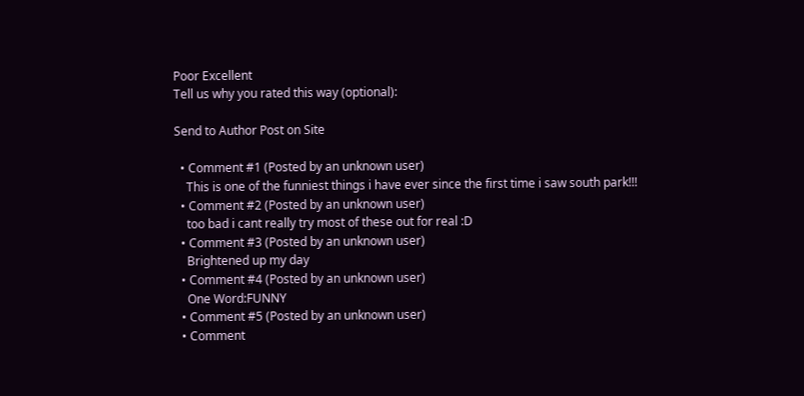Poor Excellent
Tell us why you rated this way (optional):

Send to Author Post on Site

  • Comment #1 (Posted by an unknown user)
    This is one of the funniest things i have ever since the first time i saw south park!!!
  • Comment #2 (Posted by an unknown user)
    too bad i cant really try most of these out for real :D
  • Comment #3 (Posted by an unknown user)
    Brightened up my day
  • Comment #4 (Posted by an unknown user)
    One Word:FUNNY
  • Comment #5 (Posted by an unknown user)
  • Comment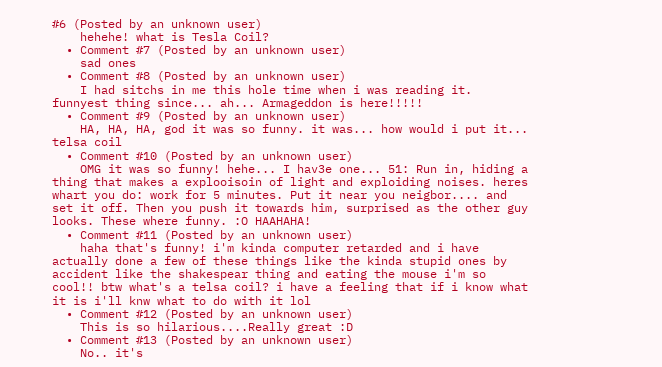#6 (Posted by an unknown user)
    hehehe! what is Tesla Coil?
  • Comment #7 (Posted by an unknown user)
    sad ones
  • Comment #8 (Posted by an unknown user)
    I had sitchs in me this hole time when i was reading it. funnyest thing since... ah... Armageddon is here!!!!!
  • Comment #9 (Posted by an unknown user)
    HA, HA, HA, god it was so funny. it was... how would i put it... telsa coil
  • Comment #10 (Posted by an unknown user)
    OMG it was so funny! hehe... I hav3e one... 51: Run in, hiding a thing that makes a explooisoin of light and exploiding noises. heres whart you do: work for 5 minutes. Put it near you neigbor.... and set it off. Then you push it towards him, surprised as the other guy looks. These where funny. :O HAAHAHA!
  • Comment #11 (Posted by an unknown user)
    haha that's funny! i'm kinda computer retarded and i have actually done a few of these things like the kinda stupid ones by accident like the shakespear thing and eating the mouse i'm so cool!! btw what's a telsa coil? i have a feeling that if i know what it is i'll knw what to do with it lol
  • Comment #12 (Posted by an unknown user)
    This is so hilarious....Really great :D
  • Comment #13 (Posted by an unknown user)
    No.. it's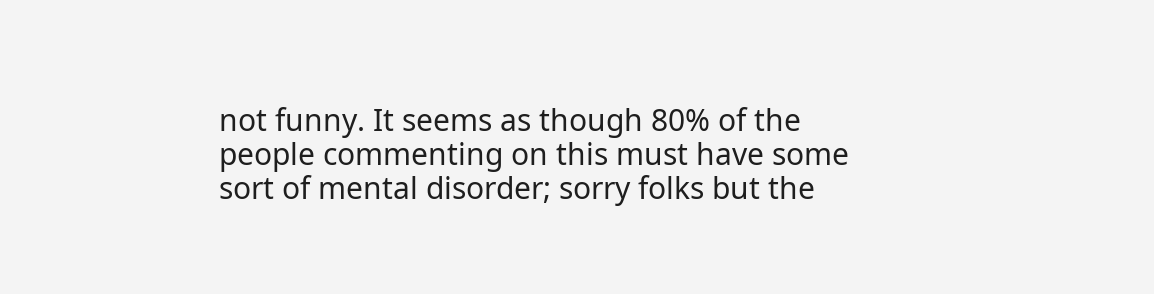not funny. It seems as though 80% of the people commenting on this must have some sort of mental disorder; sorry folks but the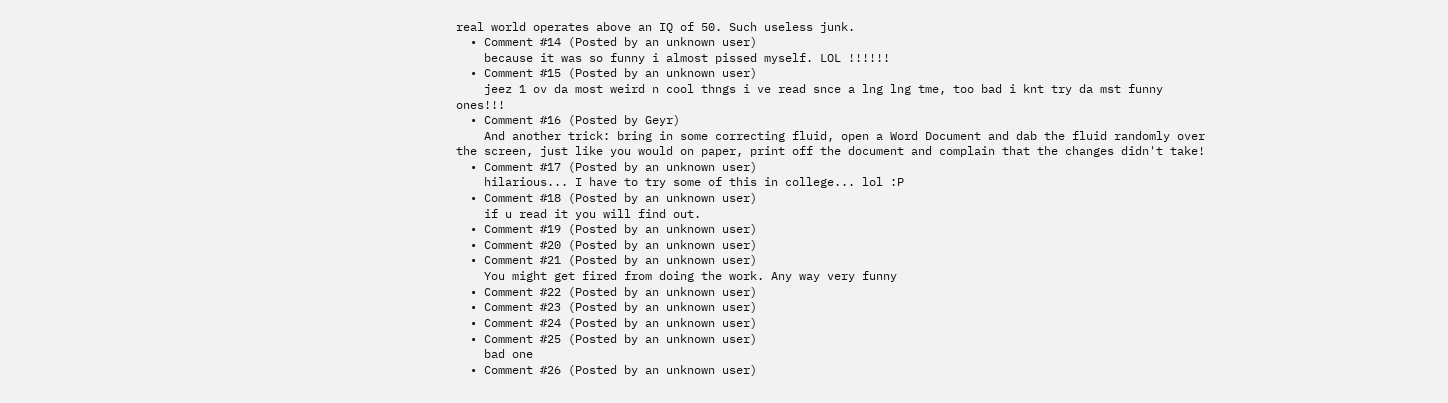real world operates above an IQ of 50. Such useless junk.
  • Comment #14 (Posted by an unknown user)
    because it was so funny i almost pissed myself. LOL !!!!!!
  • Comment #15 (Posted by an unknown user)
    jeez 1 ov da most weird n cool thngs i ve read snce a lng lng tme, too bad i knt try da mst funny ones!!!
  • Comment #16 (Posted by Geyr)
    And another trick: bring in some correcting fluid, open a Word Document and dab the fluid randomly over the screen, just like you would on paper, print off the document and complain that the changes didn't take!
  • Comment #17 (Posted by an unknown user)
    hilarious... I have to try some of this in college... lol :P
  • Comment #18 (Posted by an unknown user)
    if u read it you will find out.
  • Comment #19 (Posted by an unknown user)
  • Comment #20 (Posted by an unknown user)
  • Comment #21 (Posted by an unknown user)
    You might get fired from doing the work. Any way very funny
  • Comment #22 (Posted by an unknown user)
  • Comment #23 (Posted by an unknown user)
  • Comment #24 (Posted by an unknown user)
  • Comment #25 (Posted by an unknown user)
    bad one
  • Comment #26 (Posted by an unknown user)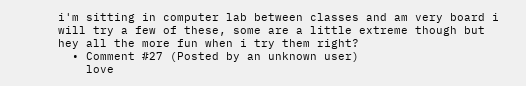i'm sitting in computer lab between classes and am very board i will try a few of these, some are a little extreme though but hey all the more fun when i try them right?
  • Comment #27 (Posted by an unknown user)
    love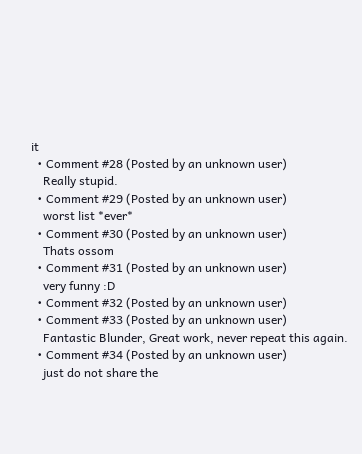it
  • Comment #28 (Posted by an unknown user)
    Really stupid.
  • Comment #29 (Posted by an unknown user)
    worst list *ever*
  • Comment #30 (Posted by an unknown user)
    Thats ossom
  • Comment #31 (Posted by an unknown user)
    very funny :D
  • Comment #32 (Posted by an unknown user)
  • Comment #33 (Posted by an unknown user)
    Fantastic Blunder, Great work, never repeat this again.
  • Comment #34 (Posted by an unknown user)
    just do not share the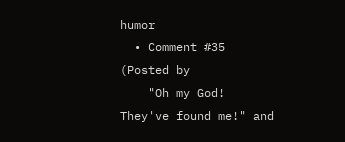humor
  • Comment #35 (Posted by
    "Oh my God! They've found me!" and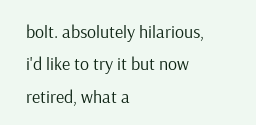bolt. absolutely hilarious, i'd like to try it but now retired, what a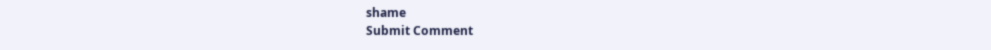shame
Submit Comment